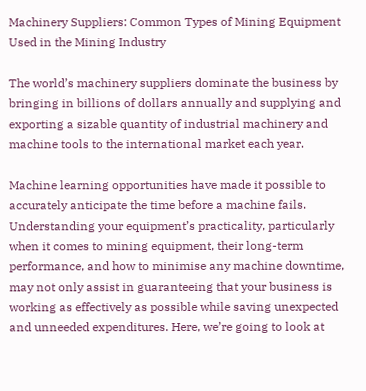Machinery Suppliers: Common Types of Mining Equipment Used in the Mining Industry

The world’s machinery suppliers dominate the business by bringing in billions of dollars annually and supplying and exporting a sizable quantity of industrial machinery and machine tools to the international market each year.

Machine learning opportunities have made it possible to accurately anticipate the time before a machine fails. Understanding your equipment’s practicality, particularly when it comes to mining equipment, their long-term performance, and how to minimise any machine downtime, may not only assist in guaranteeing that your business is working as effectively as possible while saving unexpected and unneeded expenditures. Here, we’re going to look at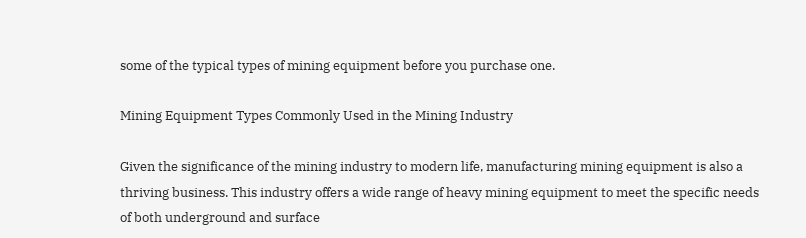some of the typical types of mining equipment before you purchase one.

Mining Equipment Types Commonly Used in the Mining Industry

Given the significance of the mining industry to modern life, manufacturing mining equipment is also a thriving business. This industry offers a wide range of heavy mining equipment to meet the specific needs of both underground and surface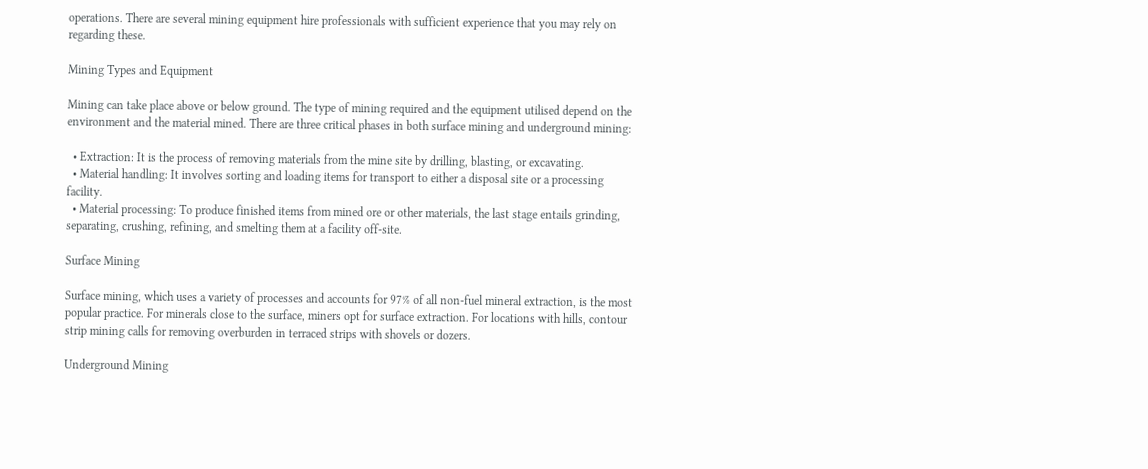operations. There are several mining equipment hire professionals with sufficient experience that you may rely on regarding these.

Mining Types and Equipment

Mining can take place above or below ground. The type of mining required and the equipment utilised depend on the environment and the material mined. There are three critical phases in both surface mining and underground mining:

  • Extraction: It is the process of removing materials from the mine site by drilling, blasting, or excavating.
  • Material handling: It involves sorting and loading items for transport to either a disposal site or a processing facility.
  • Material processing: To produce finished items from mined ore or other materials, the last stage entails grinding, separating, crushing, refining, and smelting them at a facility off-site.

Surface Mining

Surface mining, which uses a variety of processes and accounts for 97% of all non-fuel mineral extraction, is the most popular practice. For minerals close to the surface, miners opt for surface extraction. For locations with hills, contour strip mining calls for removing overburden in terraced strips with shovels or dozers.

Underground Mining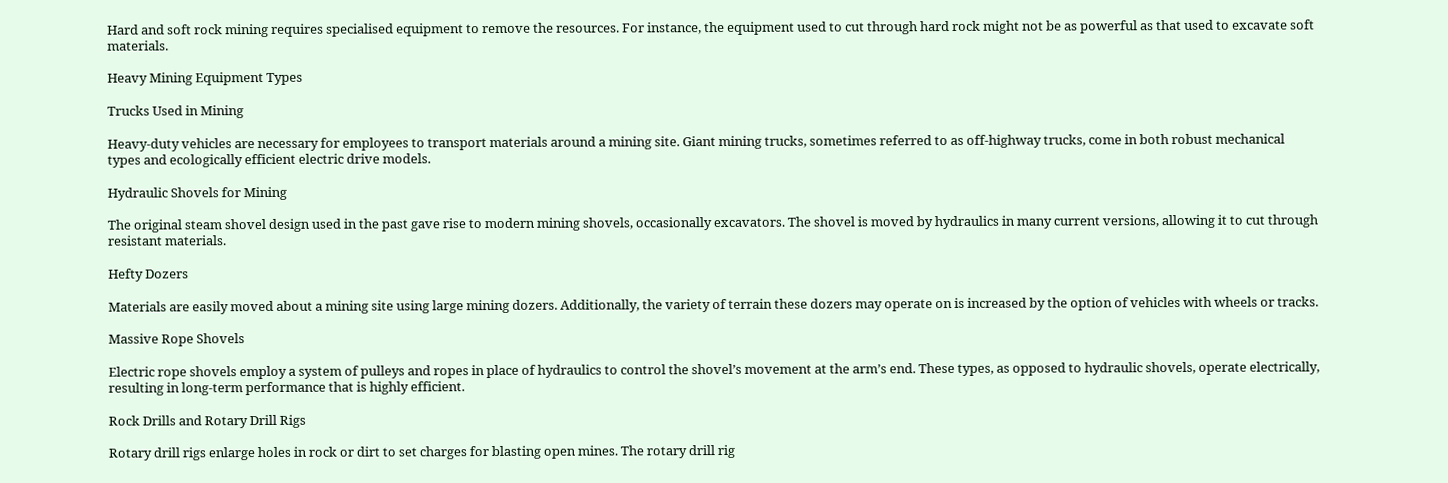Hard and soft rock mining requires specialised equipment to remove the resources. For instance, the equipment used to cut through hard rock might not be as powerful as that used to excavate soft materials.

Heavy Mining Equipment Types

Trucks Used in Mining

Heavy-duty vehicles are necessary for employees to transport materials around a mining site. Giant mining trucks, sometimes referred to as off-highway trucks, come in both robust mechanical types and ecologically efficient electric drive models.

Hydraulic Shovels for Mining

The original steam shovel design used in the past gave rise to modern mining shovels, occasionally excavators. The shovel is moved by hydraulics in many current versions, allowing it to cut through resistant materials.

Hefty Dozers

Materials are easily moved about a mining site using large mining dozers. Additionally, the variety of terrain these dozers may operate on is increased by the option of vehicles with wheels or tracks.

Massive Rope Shovels

Electric rope shovels employ a system of pulleys and ropes in place of hydraulics to control the shovel’s movement at the arm’s end. These types, as opposed to hydraulic shovels, operate electrically, resulting in long-term performance that is highly efficient.

Rock Drills and Rotary Drill Rigs

Rotary drill rigs enlarge holes in rock or dirt to set charges for blasting open mines. The rotary drill rig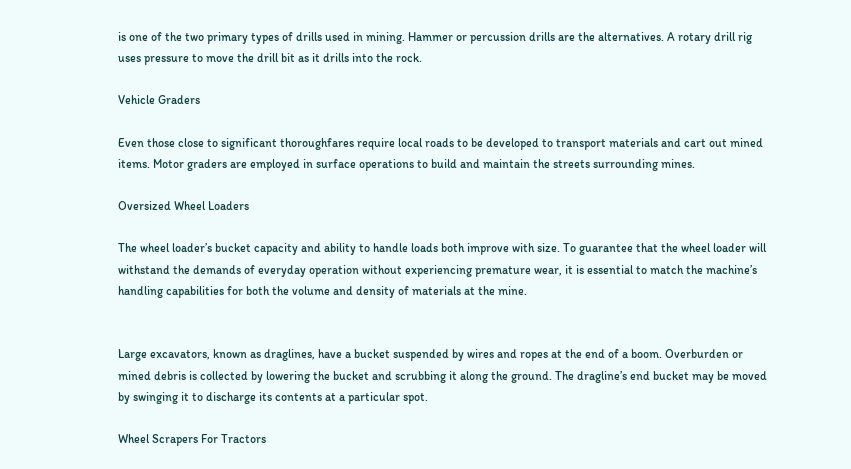is one of the two primary types of drills used in mining. Hammer or percussion drills are the alternatives. A rotary drill rig uses pressure to move the drill bit as it drills into the rock.

Vehicle Graders

Even those close to significant thoroughfares require local roads to be developed to transport materials and cart out mined items. Motor graders are employed in surface operations to build and maintain the streets surrounding mines.

Oversized Wheel Loaders

The wheel loader’s bucket capacity and ability to handle loads both improve with size. To guarantee that the wheel loader will withstand the demands of everyday operation without experiencing premature wear, it is essential to match the machine’s handling capabilities for both the volume and density of materials at the mine.


Large excavators, known as draglines, have a bucket suspended by wires and ropes at the end of a boom. Overburden or mined debris is collected by lowering the bucket and scrubbing it along the ground. The dragline’s end bucket may be moved by swinging it to discharge its contents at a particular spot.

Wheel Scrapers For Tractors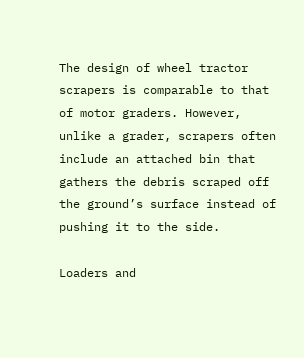The design of wheel tractor scrapers is comparable to that of motor graders. However, unlike a grader, scrapers often include an attached bin that gathers the debris scraped off the ground’s surface instead of pushing it to the side.

Loaders and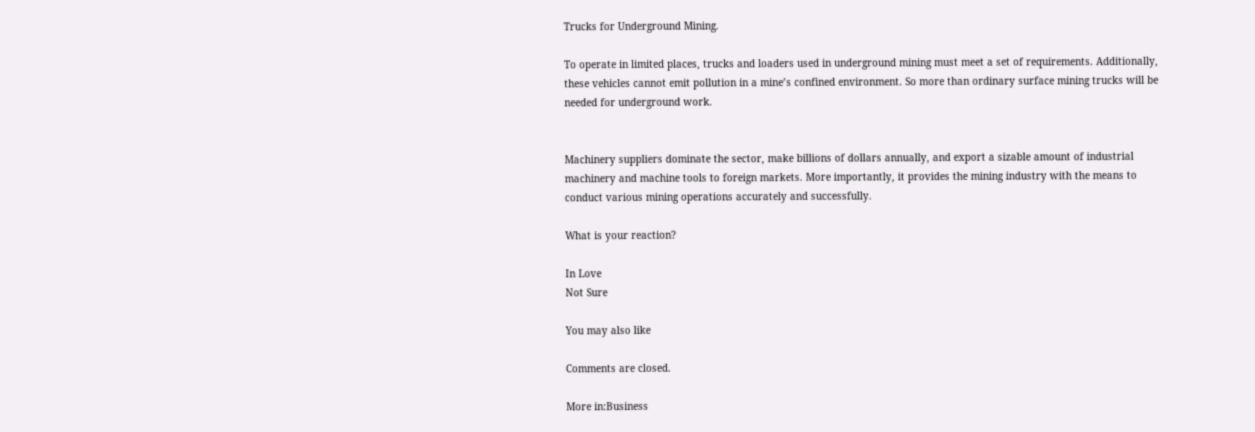Trucks for Underground Mining.

To operate in limited places, trucks and loaders used in underground mining must meet a set of requirements. Additionally, these vehicles cannot emit pollution in a mine’s confined environment. So more than ordinary surface mining trucks will be needed for underground work.


Machinery suppliers dominate the sector, make billions of dollars annually, and export a sizable amount of industrial machinery and machine tools to foreign markets. More importantly, it provides the mining industry with the means to conduct various mining operations accurately and successfully.

What is your reaction?

In Love
Not Sure

You may also like

Comments are closed.

More in:Business